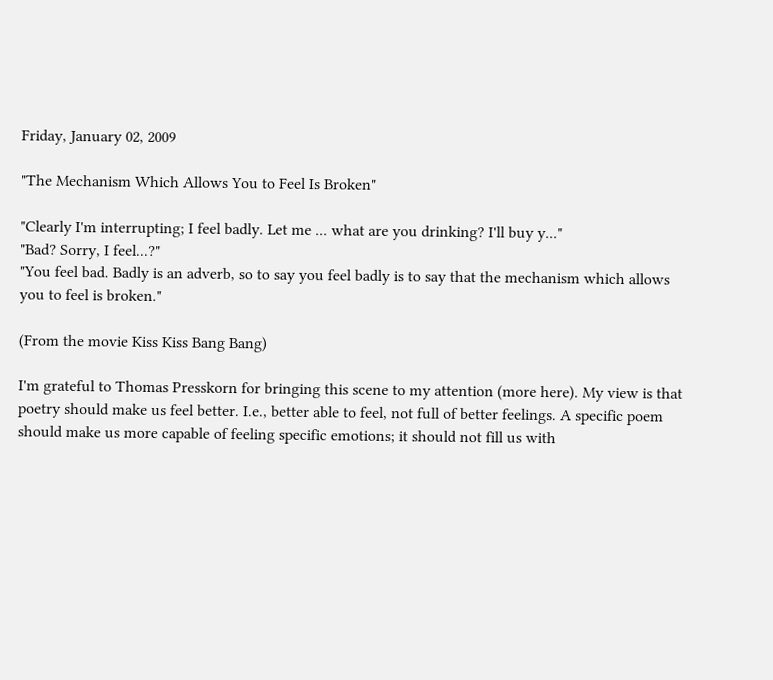Friday, January 02, 2009

"The Mechanism Which Allows You to Feel Is Broken"

"Clearly I'm interrupting; I feel badly. Let me ... what are you drinking? I'll buy y..."
"Bad? Sorry, I feel...?"
"You feel bad. Badly is an adverb, so to say you feel badly is to say that the mechanism which allows you to feel is broken."

(From the movie Kiss Kiss Bang Bang)

I'm grateful to Thomas Presskorn for bringing this scene to my attention (more here). My view is that poetry should make us feel better. I.e., better able to feel, not full of better feelings. A specific poem should make us more capable of feeling specific emotions; it should not fill us with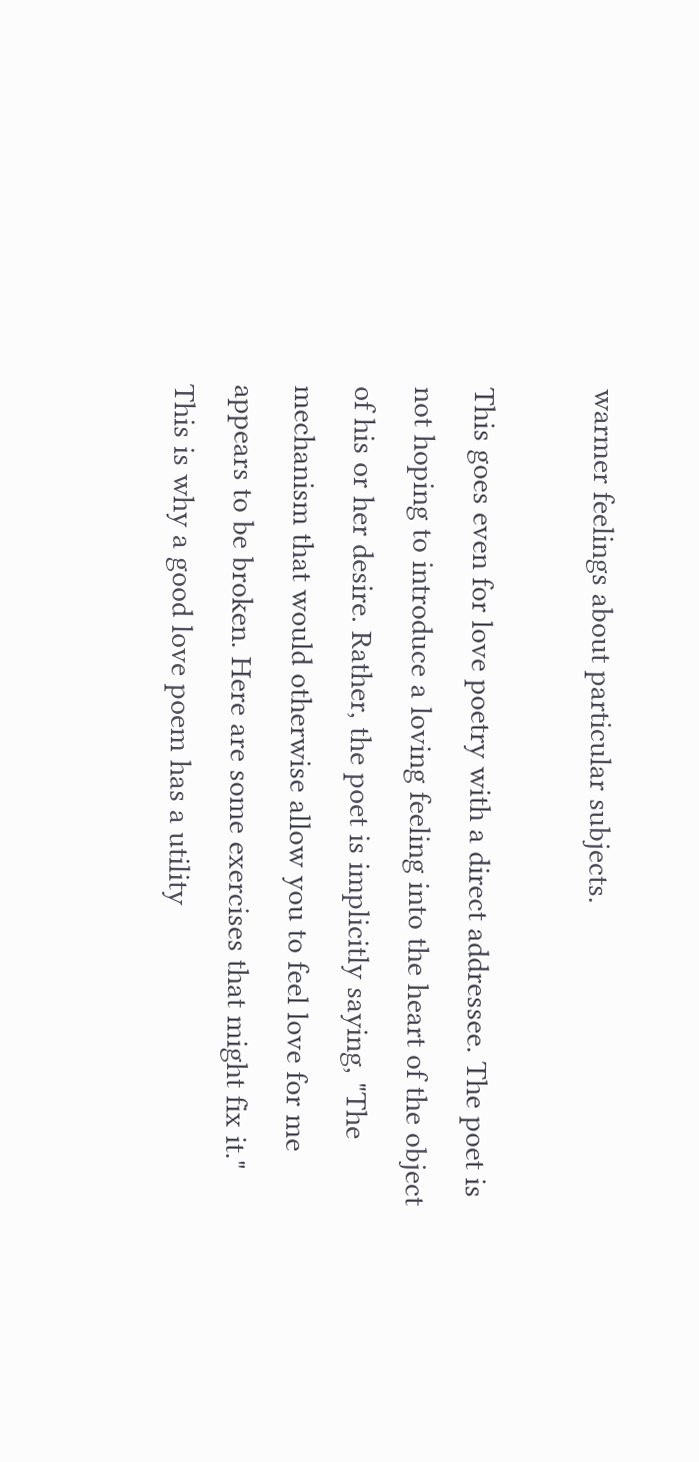warmer feelings about particular subjects.

This goes even for love poetry with a direct addressee. The poet is not hoping to introduce a loving feeling into the heart of the object of his or her desire. Rather, the poet is implicitly saying, "The mechanism that would otherwise allow you to feel love for me appears to be broken. Here are some exercises that might fix it." This is why a good love poem has a utility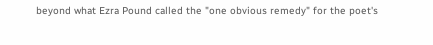beyond what Ezra Pound called the "one obvious remedy" for the poet's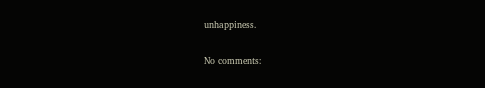unhappiness.

No comments: